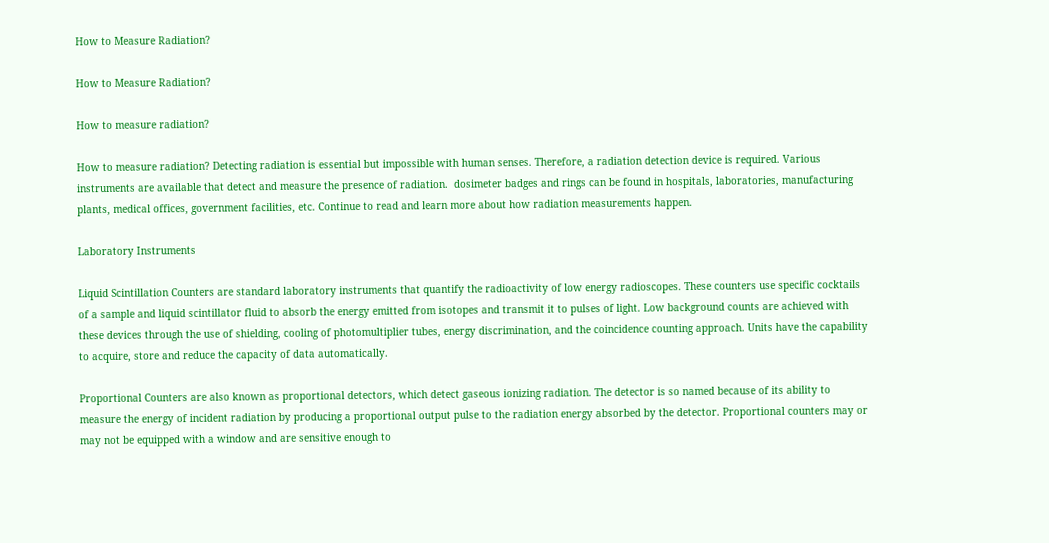How to Measure Radiation?

How to Measure Radiation?

How to measure radiation?

How to measure radiation? Detecting radiation is essential but impossible with human senses. Therefore, a radiation detection device is required. Various instruments are available that detect and measure the presence of radiation.  dosimeter badges and rings can be found in hospitals, laboratories, manufacturing plants, medical offices, government facilities, etc. Continue to read and learn more about how radiation measurements happen.

Laboratory Instruments

Liquid Scintillation Counters are standard laboratory instruments that quantify the radioactivity of low energy radioscopes. These counters use specific cocktails of a sample and liquid scintillator fluid to absorb the energy emitted from isotopes and transmit it to pulses of light. Low background counts are achieved with these devices through the use of shielding, cooling of photomultiplier tubes, energy discrimination, and the coincidence counting approach. Units have the capability to acquire, store and reduce the capacity of data automatically.

Proportional Counters are also known as proportional detectors, which detect gaseous ionizing radiation. The detector is so named because of its ability to measure the energy of incident radiation by producing a proportional output pulse to the radiation energy absorbed by the detector. Proportional counters may or may not be equipped with a window and are sensitive enough to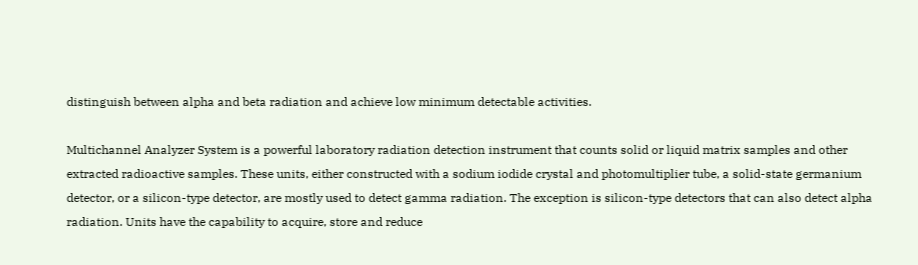distinguish between alpha and beta radiation and achieve low minimum detectable activities.

Multichannel Analyzer System is a powerful laboratory radiation detection instrument that counts solid or liquid matrix samples and other extracted radioactive samples. These units, either constructed with a sodium iodide crystal and photomultiplier tube, a solid-state germanium detector, or a silicon-type detector, are mostly used to detect gamma radiation. The exception is silicon-type detectors that can also detect alpha radiation. Units have the capability to acquire, store and reduce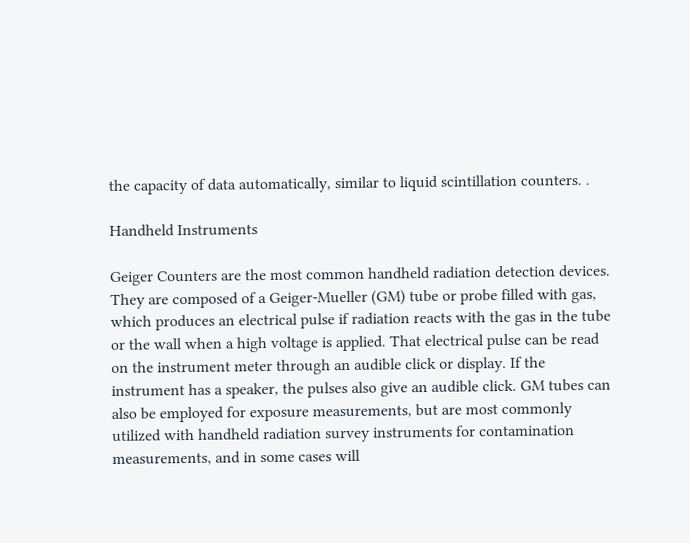the capacity of data automatically, similar to liquid scintillation counters. .

Handheld Instruments

Geiger Counters are the most common handheld radiation detection devices. They are composed of a Geiger-Mueller (GM) tube or probe filled with gas, which produces an electrical pulse if radiation reacts with the gas in the tube or the wall when a high voltage is applied. That electrical pulse can be read on the instrument meter through an audible click or display. If the instrument has a speaker, the pulses also give an audible click. GM tubes can also be employed for exposure measurements, but are most commonly utilized with handheld radiation survey instruments for contamination measurements, and in some cases will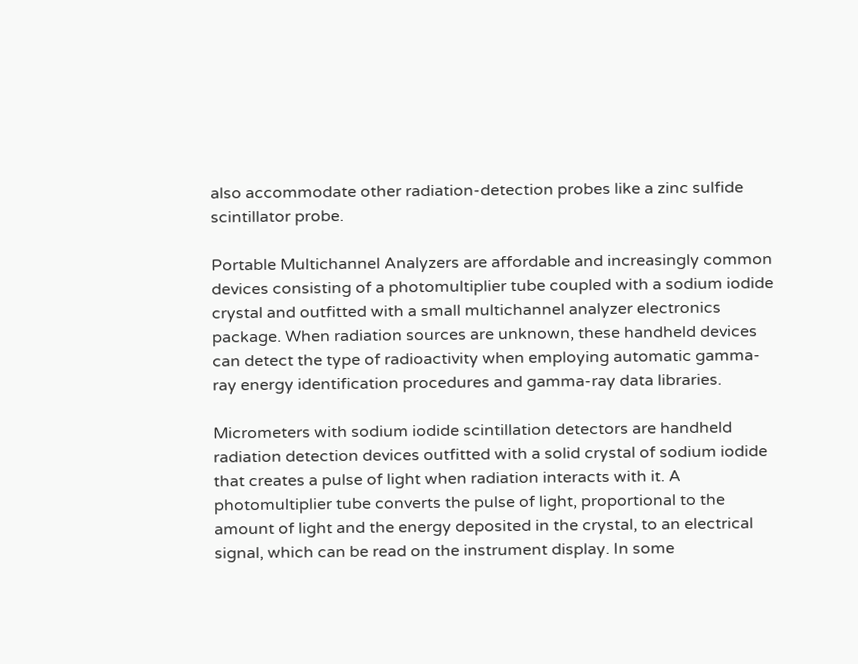also accommodate other radiation-detection probes like a zinc sulfide scintillator probe.

Portable Multichannel Analyzers are affordable and increasingly common devices consisting of a photomultiplier tube coupled with a sodium iodide crystal and outfitted with a small multichannel analyzer electronics package. When radiation sources are unknown, these handheld devices can detect the type of radioactivity when employing automatic gamma-ray energy identification procedures and gamma-ray data libraries.

Micrometers with sodium iodide scintillation detectors are handheld radiation detection devices outfitted with a solid crystal of sodium iodide that creates a pulse of light when radiation interacts with it. A photomultiplier tube converts the pulse of light, proportional to the amount of light and the energy deposited in the crystal, to an electrical signal, which can be read on the instrument display. In some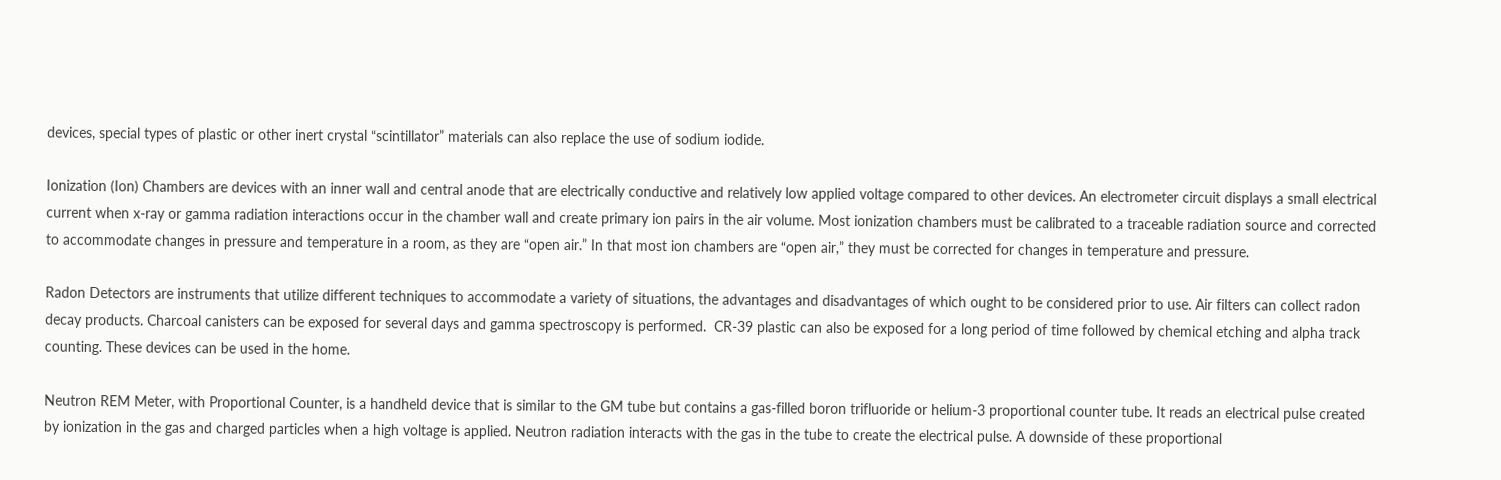devices, special types of plastic or other inert crystal “scintillator” materials can also replace the use of sodium iodide.

Ionization (Ion) Chambers are devices with an inner wall and central anode that are electrically conductive and relatively low applied voltage compared to other devices. An electrometer circuit displays a small electrical current when x-ray or gamma radiation interactions occur in the chamber wall and create primary ion pairs in the air volume. Most ionization chambers must be calibrated to a traceable radiation source and corrected to accommodate changes in pressure and temperature in a room, as they are “open air.” In that most ion chambers are “open air,” they must be corrected for changes in temperature and pressure.

Radon Detectors are instruments that utilize different techniques to accommodate a variety of situations, the advantages and disadvantages of which ought to be considered prior to use. Air filters can collect radon decay products. Charcoal canisters can be exposed for several days and gamma spectroscopy is performed.  CR-39 plastic can also be exposed for a long period of time followed by chemical etching and alpha track counting. These devices can be used in the home.

Neutron REM Meter, with Proportional Counter, is a handheld device that is similar to the GM tube but contains a gas-filled boron trifluoride or helium-3 proportional counter tube. It reads an electrical pulse created by ionization in the gas and charged particles when a high voltage is applied. Neutron radiation interacts with the gas in the tube to create the electrical pulse. A downside of these proportional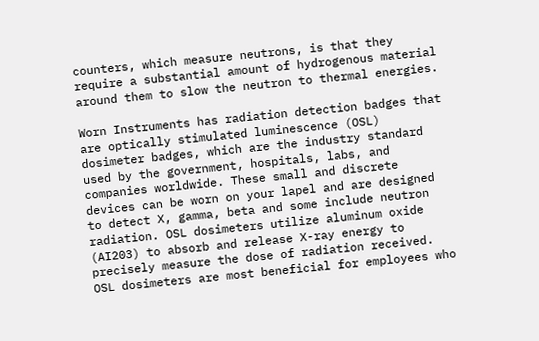counters, which measure neutrons, is that they require a substantial amount of hydrogenous material around them to slow the neutron to thermal energies.

Worn Instruments has radiation detection badges that are optically stimulated luminescence (OSL) dosimeter badges, which are the industry standard used by the government, hospitals, labs, and companies worldwide. These small and discrete devices can be worn on your lapel and are designed to detect X, gamma, beta and some include neutron radiation. OSL dosimeters utilize aluminum oxide (AI203) to absorb and release X-ray energy to precisely measure the dose of radiation received. OSL dosimeters are most beneficial for employees who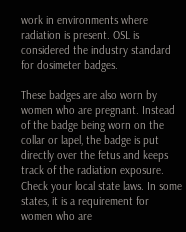work in environments where radiation is present. OSL is considered the industry standard for dosimeter badges.

These badges are also worn by women who are pregnant. Instead of the badge being worn on the collar or lapel, the badge is put directly over the fetus and keeps track of the radiation exposure. Check your local state laws. In some states, it is a requirement for women who are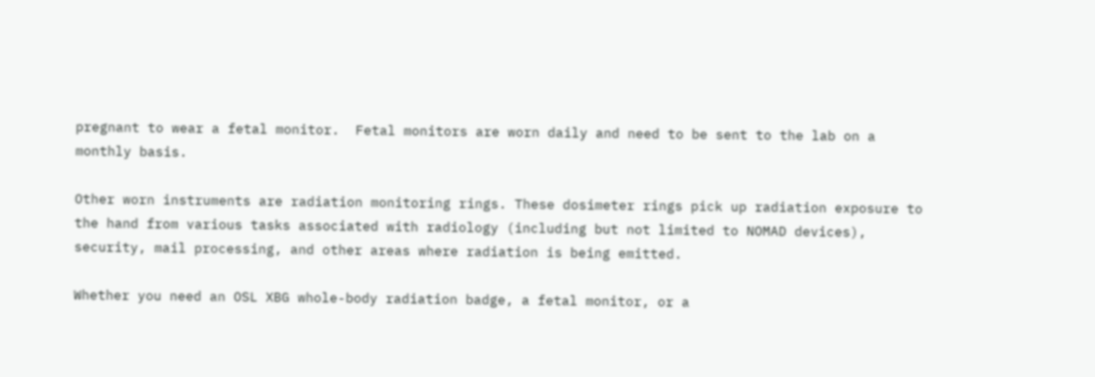pregnant to wear a fetal monitor.  Fetal monitors are worn daily and need to be sent to the lab on a monthly basis.

Other worn instruments are radiation monitoring rings. These dosimeter rings pick up radiation exposure to the hand from various tasks associated with radiology (including but not limited to NOMAD devices), security, mail processing, and other areas where radiation is being emitted.

Whether you need an OSL XBG whole-body radiation badge, a fetal monitor, or a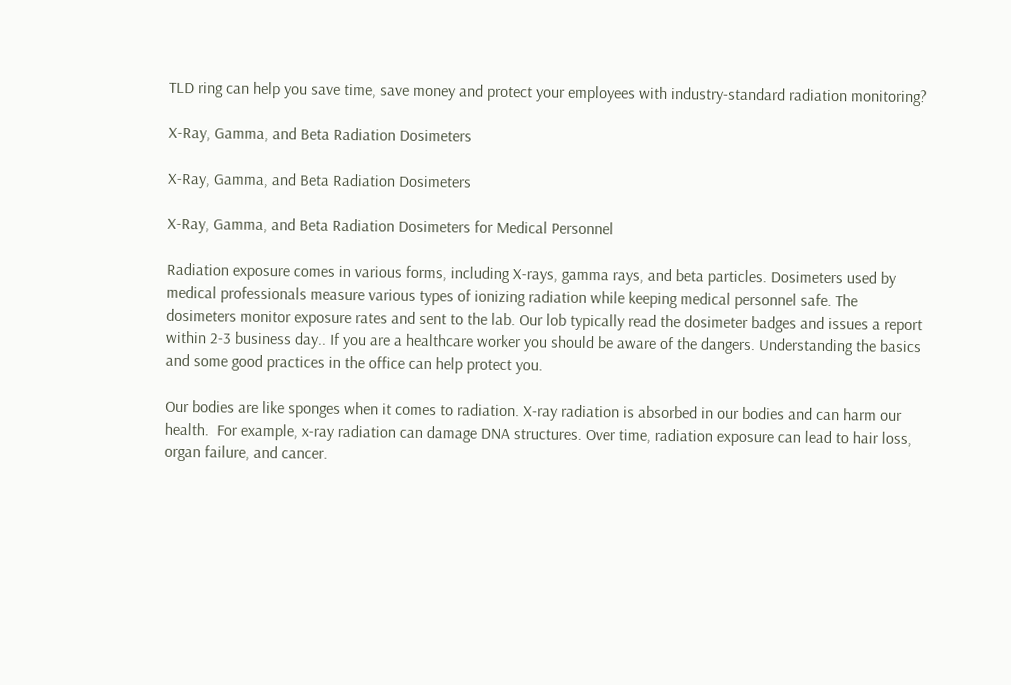TLD ring can help you save time, save money and protect your employees with industry-standard radiation monitoring?

X-Ray, Gamma, and Beta Radiation Dosimeters

X-Ray, Gamma, and Beta Radiation Dosimeters

X-Ray, Gamma, and Beta Radiation Dosimeters for Medical Personnel

Radiation exposure comes in various forms, including X-rays, gamma rays, and beta particles. Dosimeters used by medical professionals measure various types of ionizing radiation while keeping medical personnel safe. The dosimeters monitor exposure rates and sent to the lab. Our lob typically read the dosimeter badges and issues a report within 2-3 business day.. If you are a healthcare worker you should be aware of the dangers. Understanding the basics and some good practices in the office can help protect you.

Our bodies are like sponges when it comes to radiation. X-ray radiation is absorbed in our bodies and can harm our health.  For example, x-ray radiation can damage DNA structures. Over time, radiation exposure can lead to hair loss, organ failure, and cancer.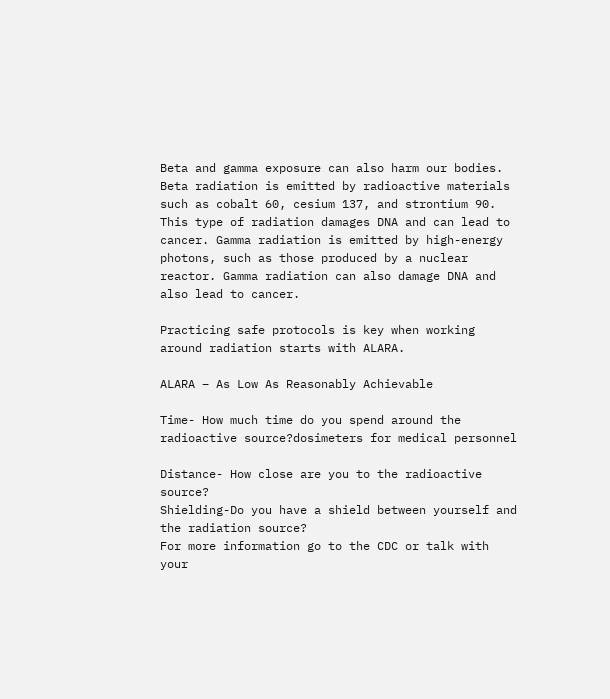Beta and gamma exposure can also harm our bodies. Beta radiation is emitted by radioactive materials such as cobalt 60, cesium 137, and strontium 90. This type of radiation damages DNA and can lead to cancer. Gamma radiation is emitted by high-energy photons, such as those produced by a nuclear reactor. Gamma radiation can also damage DNA and also lead to cancer.

Practicing safe protocols is key when working around radiation starts with ALARA.

ALARA – As Low As Reasonably Achievable

Time- How much time do you spend around the radioactive source?dosimeters for medical personnel

Distance- How close are you to the radioactive source?
Shielding-Do you have a shield between yourself and the radiation source?
For more information go to the CDC or talk with your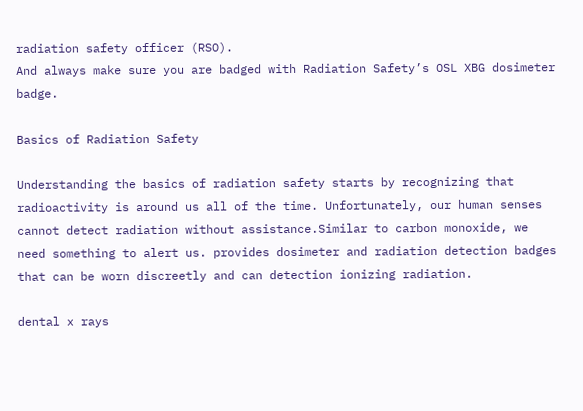radiation safety officer (RSO).
And always make sure you are badged with Radiation Safety’s OSL XBG dosimeter badge.

Basics of Radiation Safety

Understanding the basics of radiation safety starts by recognizing that radioactivity is around us all of the time. Unfortunately, our human senses cannot detect radiation without assistance.Similar to carbon monoxide, we need something to alert us. provides dosimeter and radiation detection badges that can be worn discreetly and can detection ionizing radiation.

dental x rays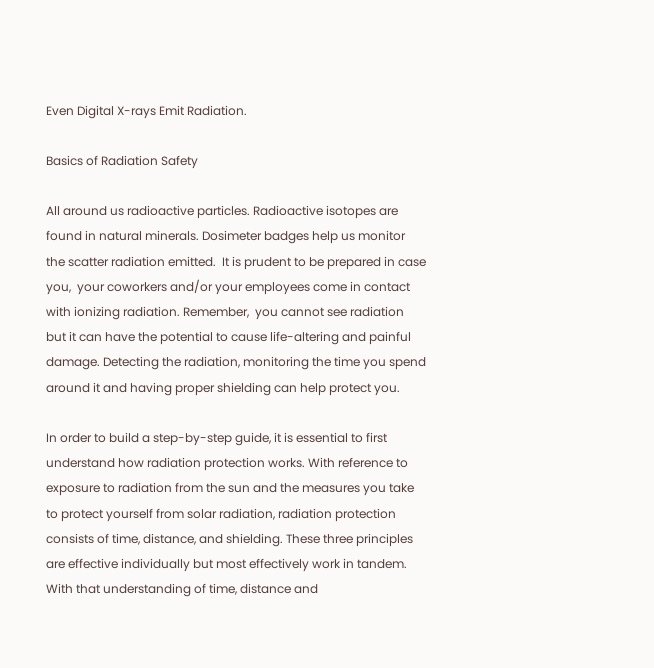Even Digital X-rays Emit Radiation.

Basics of Radiation Safety

All around us radioactive particles. Radioactive isotopes are found in natural minerals. Dosimeter badges help us monitor the scatter radiation emitted.  It is prudent to be prepared in case you,  your coworkers and/or your employees come in contact with ionizing radiation. Remember,  you cannot see radiation but it can have the potential to cause life-altering and painful damage. Detecting the radiation, monitoring the time you spend around it and having proper shielding can help protect you.

In order to build a step-by-step guide, it is essential to first understand how radiation protection works. With reference to exposure to radiation from the sun and the measures you take to protect yourself from solar radiation, radiation protection consists of time, distance, and shielding. These three principles are effective individually but most effectively work in tandem. With that understanding of time, distance and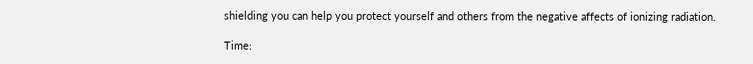shielding you can help you protect yourself and others from the negative affects of ionizing radiation.

Time: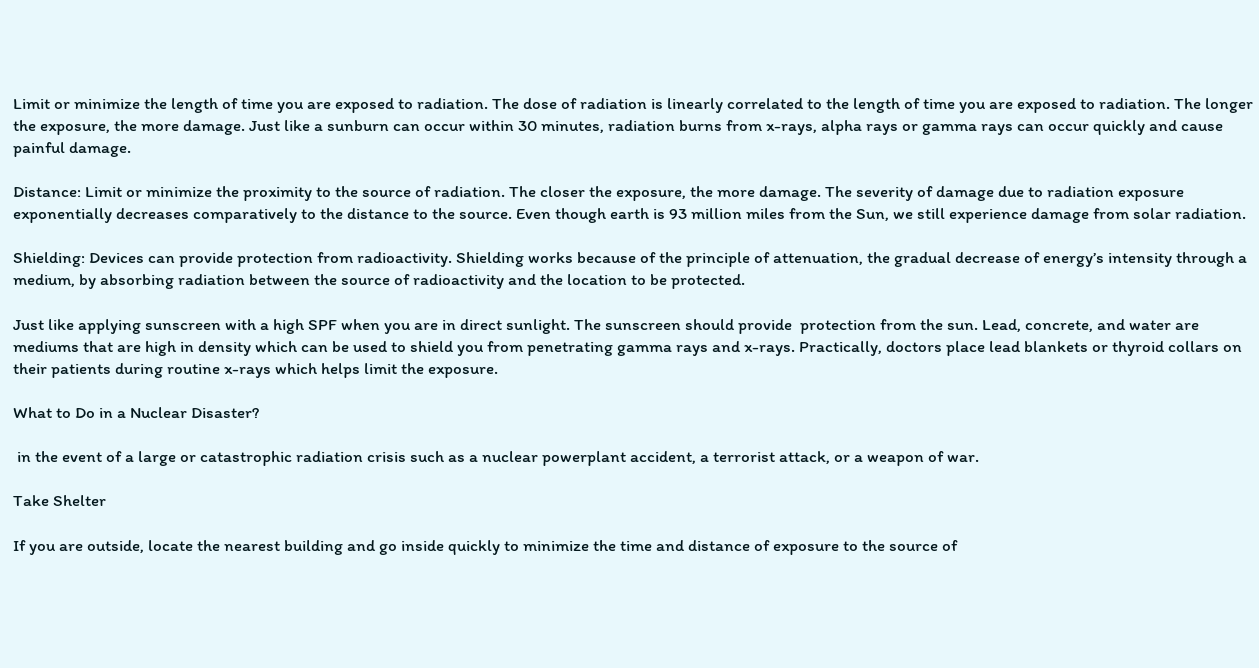Limit or minimize the length of time you are exposed to radiation. The dose of radiation is linearly correlated to the length of time you are exposed to radiation. The longer the exposure, the more damage. Just like a sunburn can occur within 30 minutes, radiation burns from x-rays, alpha rays or gamma rays can occur quickly and cause painful damage.

Distance: Limit or minimize the proximity to the source of radiation. The closer the exposure, the more damage. The severity of damage due to radiation exposure exponentially decreases comparatively to the distance to the source. Even though earth is 93 million miles from the Sun, we still experience damage from solar radiation.

Shielding: Devices can provide protection from radioactivity. Shielding works because of the principle of attenuation, the gradual decrease of energy’s intensity through a medium, by absorbing radiation between the source of radioactivity and the location to be protected.

Just like applying sunscreen with a high SPF when you are in direct sunlight. The sunscreen should provide  protection from the sun. Lead, concrete, and water are mediums that are high in density which can be used to shield you from penetrating gamma rays and x-rays. Practically, doctors place lead blankets or thyroid collars on their patients during routine x-rays which helps limit the exposure.

What to Do in a Nuclear Disaster?

 in the event of a large or catastrophic radiation crisis such as a nuclear powerplant accident, a terrorist attack, or a weapon of war.

Take Shelter

If you are outside, locate the nearest building and go inside quickly to minimize the time and distance of exposure to the source of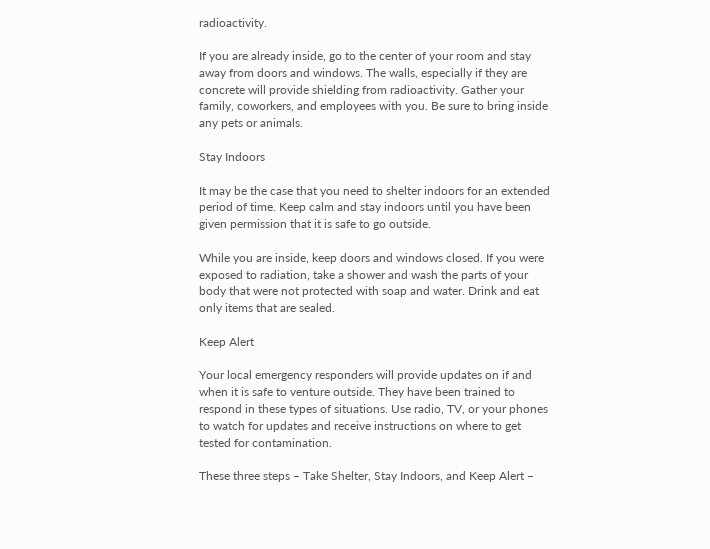radioactivity.

If you are already inside, go to the center of your room and stay away from doors and windows. The walls, especially if they are concrete will provide shielding from radioactivity. Gather your family, coworkers, and employees with you. Be sure to bring inside any pets or animals.

Stay Indoors

It may be the case that you need to shelter indoors for an extended period of time. Keep calm and stay indoors until you have been given permission that it is safe to go outside.

While you are inside, keep doors and windows closed. If you were exposed to radiation, take a shower and wash the parts of your body that were not protected with soap and water. Drink and eat only items that are sealed.

Keep Alert

Your local emergency responders will provide updates on if and when it is safe to venture outside. They have been trained to respond in these types of situations. Use radio, TV, or your phones to watch for updates and receive instructions on where to get tested for contamination.

These three steps – Take Shelter, Stay Indoors, and Keep Alert –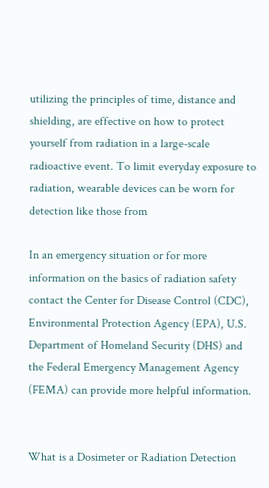utilizing the principles of time, distance and shielding, are effective on how to protect yourself from radiation in a large-scale radioactive event. To limit everyday exposure to radiation, wearable devices can be worn for detection like those from

In an emergency situation or for more information on the basics of radiation safety contact the Center for Disease Control (CDC), Environmental Protection Agency (EPA), U.S. Department of Homeland Security (DHS) and the Federal Emergency Management Agency (FEMA) can provide more helpful information.


What is a Dosimeter or Radiation Detection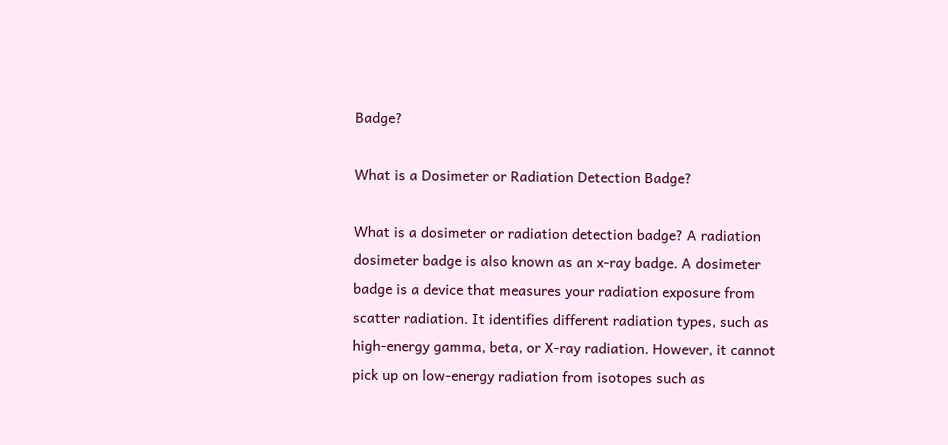Badge?

What is a Dosimeter or Radiation Detection Badge?

What is a dosimeter or radiation detection badge? A radiation dosimeter badge is also known as an x-ray badge. A dosimeter badge is a device that measures your radiation exposure from scatter radiation. It identifies different radiation types, such as high-energy gamma, beta, or X-ray radiation. However, it cannot pick up on low-energy radiation from isotopes such as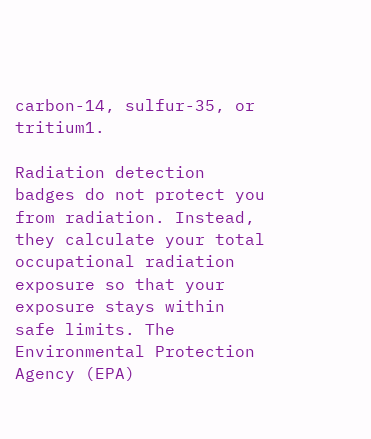carbon-14, sulfur-35, or tritium1.

Radiation detection badges do not protect you from radiation. Instead, they calculate your total occupational radiation exposure so that your exposure stays within safe limits. The Environmental Protection Agency (EPA)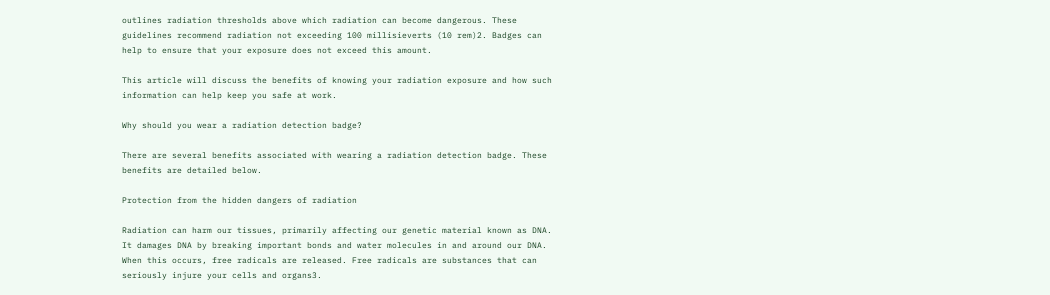outlines radiation thresholds above which radiation can become dangerous. These guidelines recommend radiation not exceeding 100 millisieverts (10 rem)2. Badges can help to ensure that your exposure does not exceed this amount.

This article will discuss the benefits of knowing your radiation exposure and how such information can help keep you safe at work.

Why should you wear a radiation detection badge?

There are several benefits associated with wearing a radiation detection badge. These benefits are detailed below.

Protection from the hidden dangers of radiation

Radiation can harm our tissues, primarily affecting our genetic material known as DNA. It damages DNA by breaking important bonds and water molecules in and around our DNA. When this occurs, free radicals are released. Free radicals are substances that can seriously injure your cells and organs3.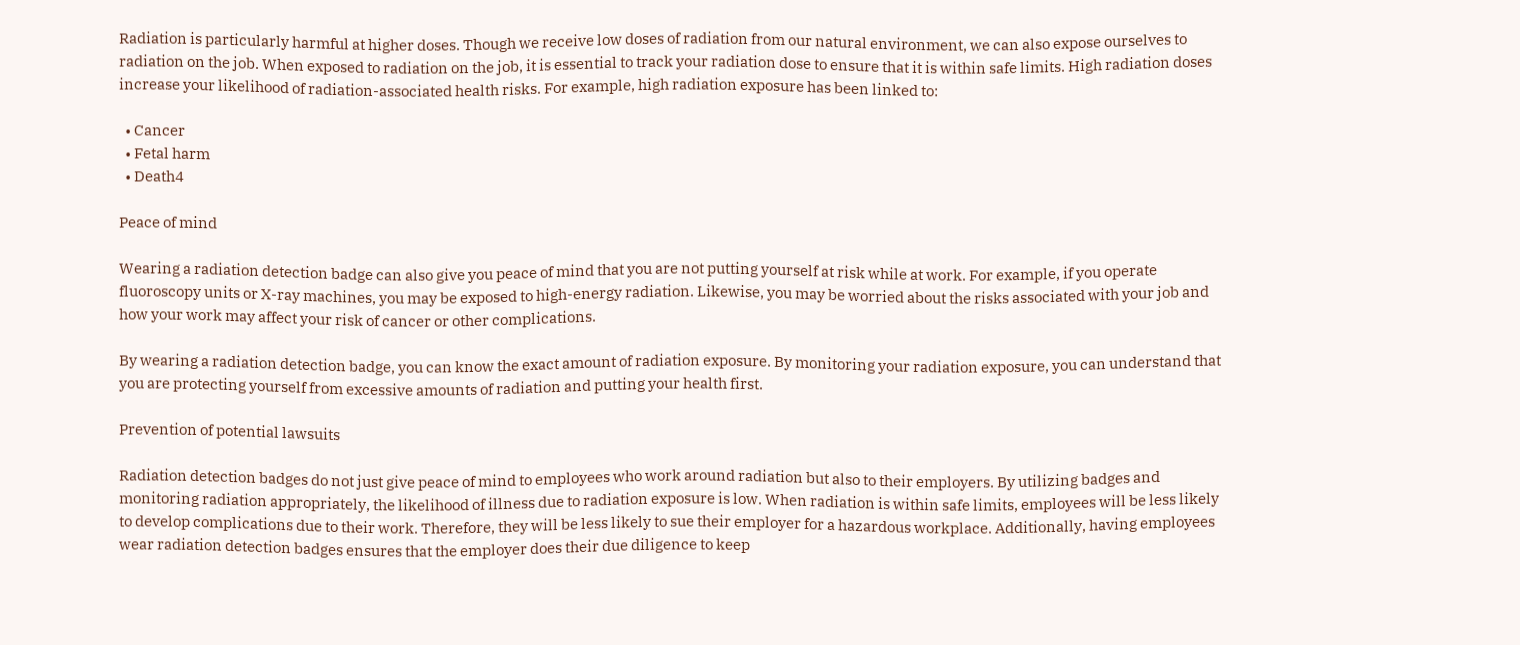Radiation is particularly harmful at higher doses. Though we receive low doses of radiation from our natural environment, we can also expose ourselves to radiation on the job. When exposed to radiation on the job, it is essential to track your radiation dose to ensure that it is within safe limits. High radiation doses increase your likelihood of radiation-associated health risks. For example, high radiation exposure has been linked to:

  • Cancer
  • Fetal harm
  • Death4

Peace of mind

Wearing a radiation detection badge can also give you peace of mind that you are not putting yourself at risk while at work. For example, if you operate fluoroscopy units or X-ray machines, you may be exposed to high-energy radiation. Likewise, you may be worried about the risks associated with your job and how your work may affect your risk of cancer or other complications.

By wearing a radiation detection badge, you can know the exact amount of radiation exposure. By monitoring your radiation exposure, you can understand that you are protecting yourself from excessive amounts of radiation and putting your health first.

Prevention of potential lawsuits

Radiation detection badges do not just give peace of mind to employees who work around radiation but also to their employers. By utilizing badges and monitoring radiation appropriately, the likelihood of illness due to radiation exposure is low. When radiation is within safe limits, employees will be less likely to develop complications due to their work. Therefore, they will be less likely to sue their employer for a hazardous workplace. Additionally, having employees wear radiation detection badges ensures that the employer does their due diligence to keep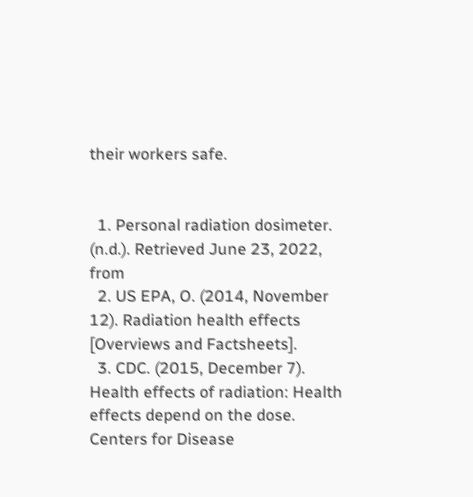their workers safe.


  1. Personal radiation dosimeter. (n.d.). Retrieved June 23, 2022, from
  2. US EPA, O. (2014, November 12). Radiation health effects [Overviews and Factsheets].
  3. CDC. (2015, December 7). Health effects of radiation: Health effects depend on the dose. Centers for Disease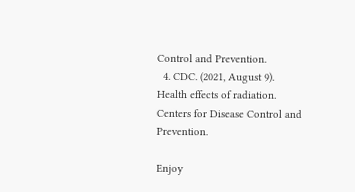Control and Prevention.
  4. CDC. (2021, August 9). Health effects of radiation. Centers for Disease Control and Prevention.

Enjoy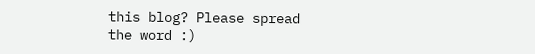this blog? Please spread the word :)